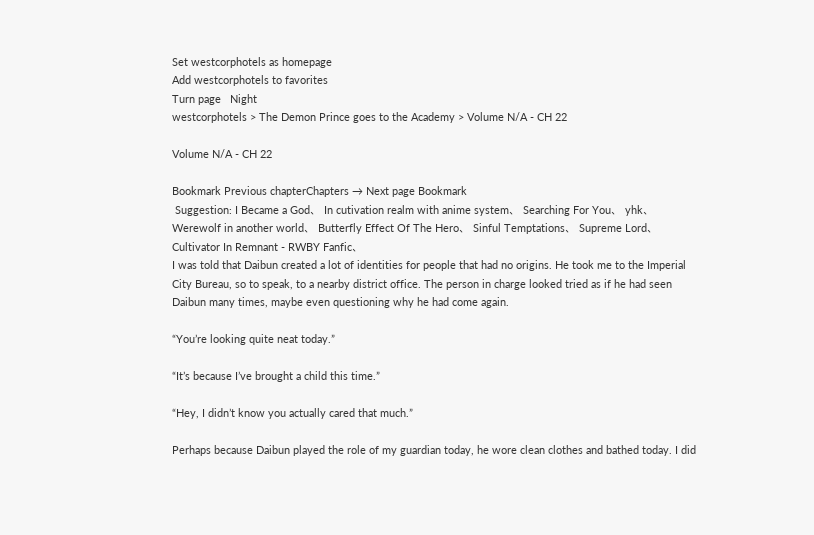Set westcorphotels as homepage
Add westcorphotels to favorites
Turn page   Night
westcorphotels > The Demon Prince goes to the Academy > Volume N/A - CH 22

Volume N/A - CH 22

Bookmark Previous chapterChapters → Next page Bookmark
 Suggestion: I Became a God、 In cutivation realm with anime system、 Searching For You、 yhk、 Werewolf in another world、 Butterfly Effect Of The Hero、 Sinful Temptations、 Supreme Lord、 Cultivator In Remnant - RWBY Fanfic、
I was told that Daibun created a lot of identities for people that had no origins. He took me to the Imperial City Bureau, so to speak, to a nearby district office. The person in charge looked tried as if he had seen Daibun many times, maybe even questioning why he had come again.

“You’re looking quite neat today.”

“It’s because I’ve brought a child this time.”

“Hey, I didn’t know you actually cared that much.”

Perhaps because Daibun played the role of my guardian today, he wore clean clothes and bathed today. I did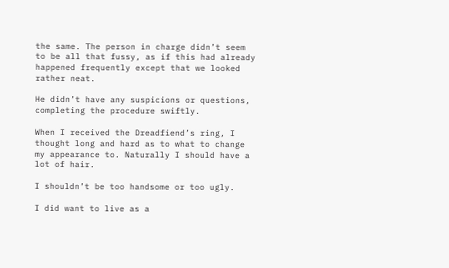the same. The person in charge didn’t seem to be all that fussy, as if this had already happened frequently except that we looked rather neat.

He didn’t have any suspicions or questions, completing the procedure swiftly.

When I received the Dreadfiend’s ring, I thought long and hard as to what to change my appearance to. Naturally I should have a lot of hair.

I shouldn’t be too handsome or too ugly.

I did want to live as a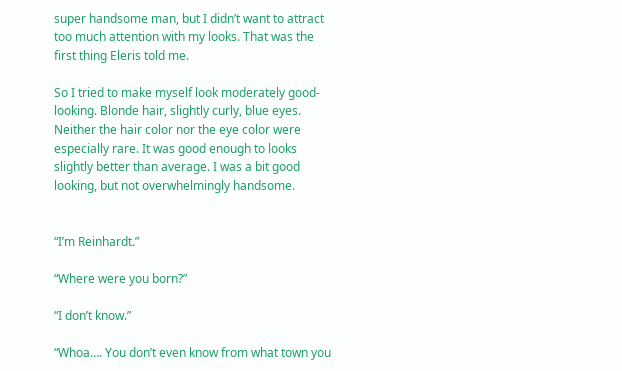super handsome man, but I didn’t want to attract too much attention with my looks. That was the first thing Eleris told me.

So I tried to make myself look moderately good-looking. Blonde hair, slightly curly, blue eyes. Neither the hair color nor the eye color were especially rare. It was good enough to looks slightly better than average. I was a bit good looking, but not overwhelmingly handsome.


“I’m Reinhardt.”

“Where were you born?”

“I don’t know.”

“Whoa…. You don’t even know from what town you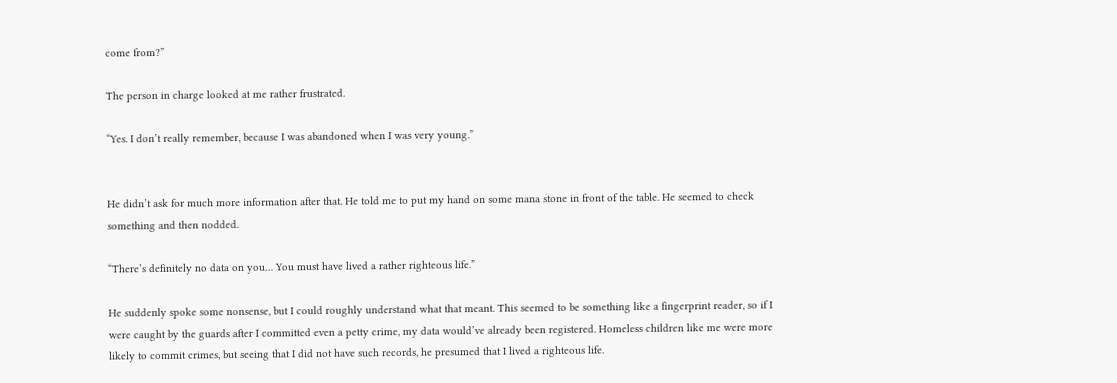come from?”

The person in charge looked at me rather frustrated.

“Yes. I don’t really remember, because I was abandoned when I was very young.”


He didn’t ask for much more information after that. He told me to put my hand on some mana stone in front of the table. He seemed to check something and then nodded.

“There’s definitely no data on you… You must have lived a rather righteous life.”

He suddenly spoke some nonsense, but I could roughly understand what that meant. This seemed to be something like a fingerprint reader, so if I were caught by the guards after I committed even a petty crime, my data would’ve already been registered. Homeless children like me were more likely to commit crimes, but seeing that I did not have such records, he presumed that I lived a righteous life.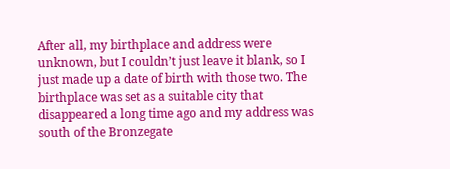After all, my birthplace and address were unknown, but I couldn’t just leave it blank, so I just made up a date of birth with those two. The birthplace was set as a suitable city that disappeared a long time ago and my address was south of the Bronzegate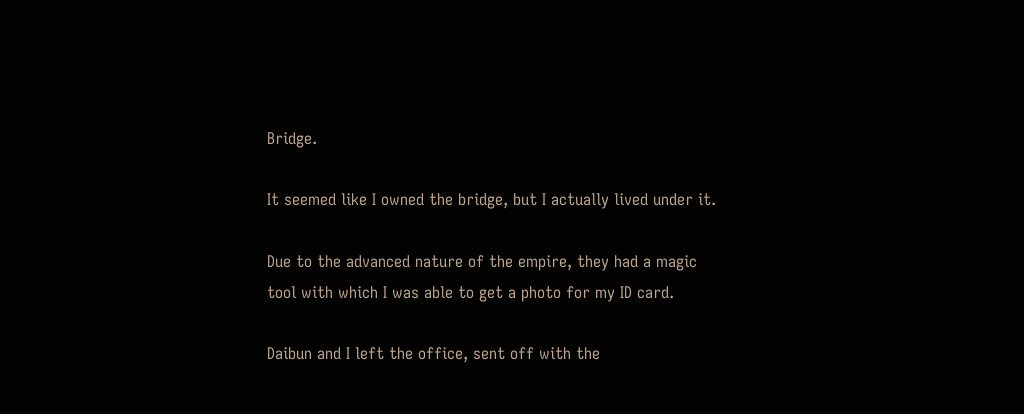Bridge.

It seemed like I owned the bridge, but I actually lived under it.

Due to the advanced nature of the empire, they had a magic tool with which I was able to get a photo for my ID card.

Daibun and I left the office, sent off with the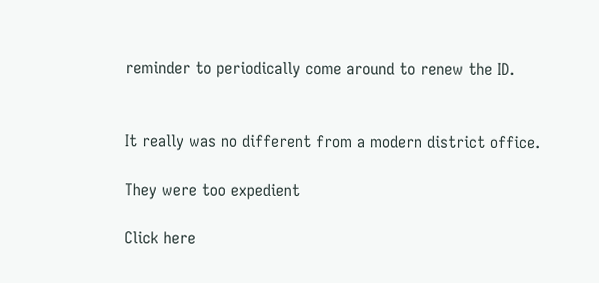reminder to periodically come around to renew the ID.


It really was no different from a modern district office.

They were too expedient

Click here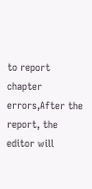to report chapter errors,After the report, the editor will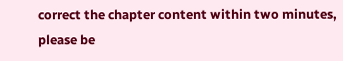correct the chapter content within two minutes, please be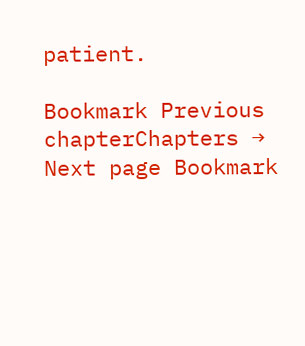patient.

Bookmark Previous chapterChapters → Next page Bookmark